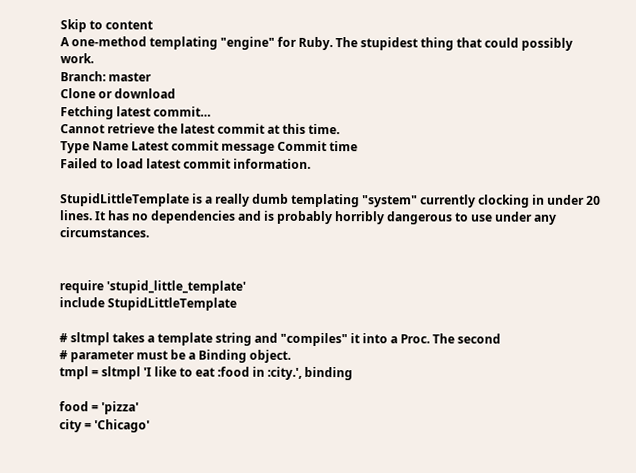Skip to content
A one-method templating "engine" for Ruby. The stupidest thing that could possibly work.
Branch: master
Clone or download
Fetching latest commit…
Cannot retrieve the latest commit at this time.
Type Name Latest commit message Commit time
Failed to load latest commit information.

StupidLittleTemplate is a really dumb templating "system" currently clocking in under 20 lines. It has no dependencies and is probably horribly dangerous to use under any circumstances.


require 'stupid_little_template'
include StupidLittleTemplate

# sltmpl takes a template string and "compiles" it into a Proc. The second
# parameter must be a Binding object.
tmpl = sltmpl 'I like to eat :food in :city.', binding

food = 'pizza'
city = 'Chicago'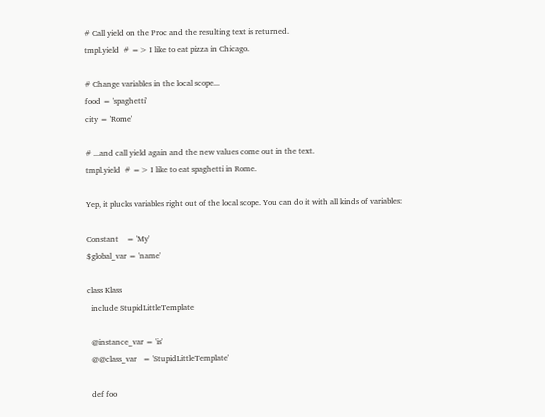# Call yield on the Proc and the resulting text is returned.
tmpl.yield  # => I like to eat pizza in Chicago.

# Change variables in the local scope...
food = 'spaghetti'
city = 'Rome'

# ...and call yield again and the new values come out in the text.
tmpl.yield  # => I like to eat spaghetti in Rome.

Yep, it plucks variables right out of the local scope. You can do it with all kinds of variables:

Constant    = 'My'
$global_var = 'name'

class Klass
  include StupidLittleTemplate

  @instance_var = 'is'
  @@class_var   = 'StupidLittleTemplate'

  def foo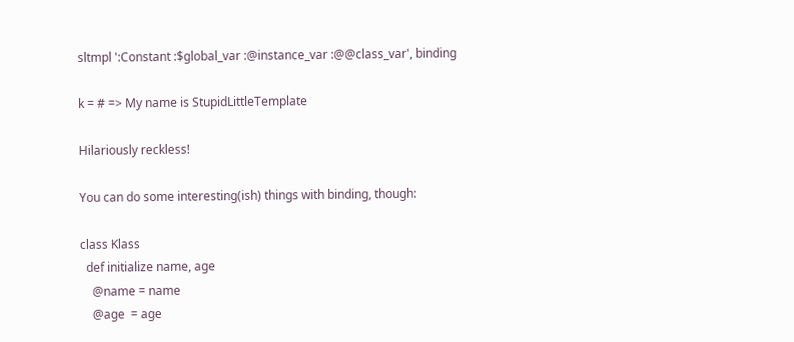sltmpl ':Constant :$global_var :@instance_var :@@class_var', binding

k = # => My name is StupidLittleTemplate

Hilariously reckless!

You can do some interesting(ish) things with binding, though:

class Klass
  def initialize name, age
    @name = name
    @age  = age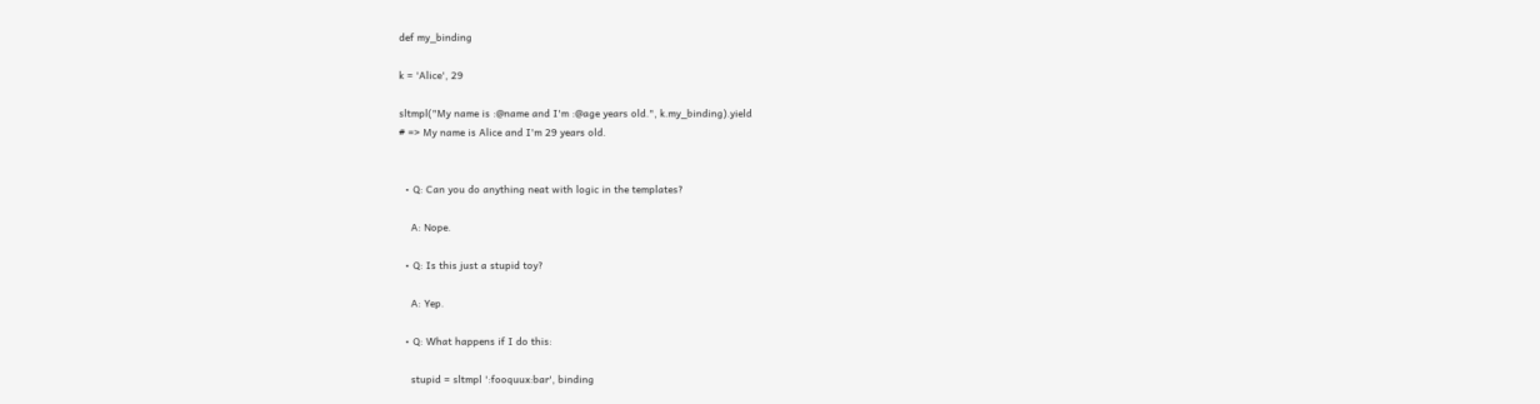def my_binding

k = 'Alice', 29

sltmpl("My name is :@name and I'm :@age years old.", k.my_binding).yield
# => My name is Alice and I'm 29 years old.


  • Q: Can you do anything neat with logic in the templates?

    A: Nope.

  • Q: Is this just a stupid toy?

    A: Yep.

  • Q: What happens if I do this:

    stupid = sltmpl ':fooquux:bar', binding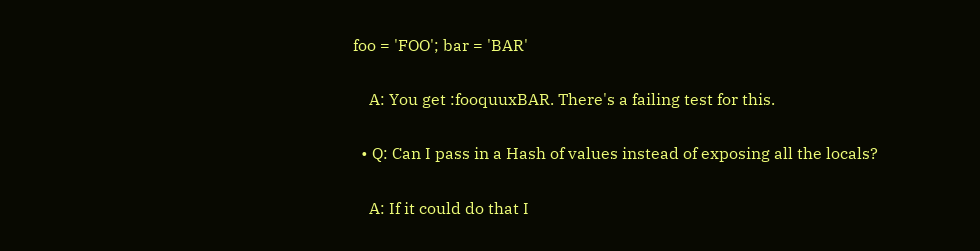foo = 'FOO'; bar = 'BAR'

    A: You get :fooquuxBAR. There's a failing test for this.

  • Q: Can I pass in a Hash of values instead of exposing all the locals?

    A: If it could do that I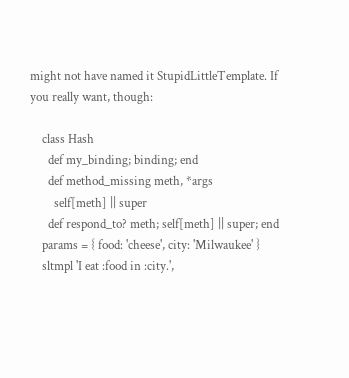might not have named it StupidLittleTemplate. If you really want, though:

    class Hash
      def my_binding; binding; end
      def method_missing meth, *args
        self[meth] || super
      def respond_to? meth; self[meth] || super; end
    params = { food: 'cheese', city: 'Milwaukee' }
    sltmpl 'I eat :food in :city.',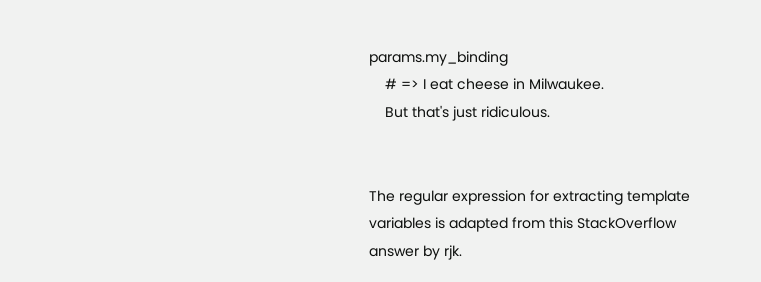params.my_binding
    # => I eat cheese in Milwaukee.
    But that's just ridiculous.


The regular expression for extracting template variables is adapted from this StackOverflow answer by rjk.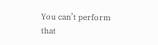You can’t perform that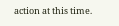action at this time.